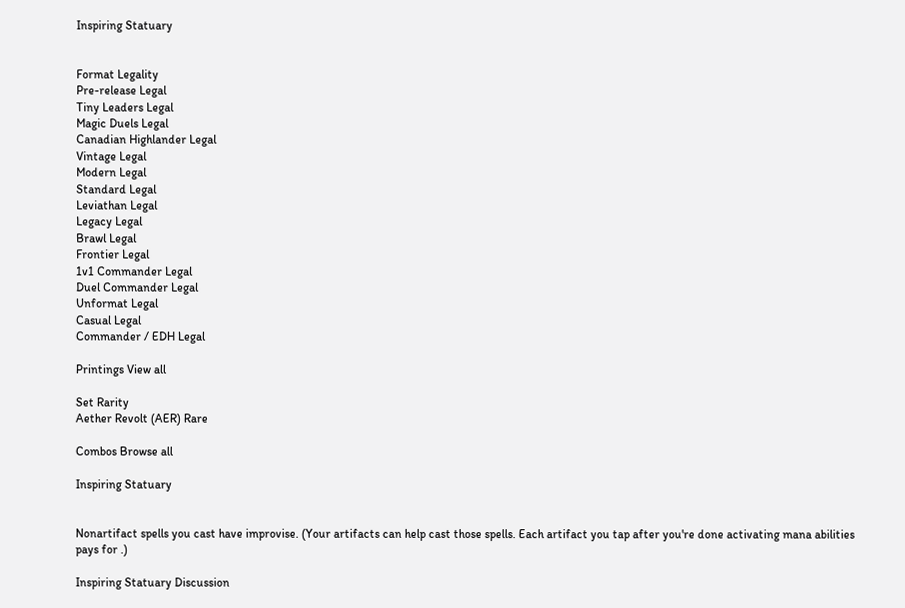Inspiring Statuary


Format Legality
Pre-release Legal
Tiny Leaders Legal
Magic Duels Legal
Canadian Highlander Legal
Vintage Legal
Modern Legal
Standard Legal
Leviathan Legal
Legacy Legal
Brawl Legal
Frontier Legal
1v1 Commander Legal
Duel Commander Legal
Unformat Legal
Casual Legal
Commander / EDH Legal

Printings View all

Set Rarity
Aether Revolt (AER) Rare

Combos Browse all

Inspiring Statuary


Nonartifact spells you cast have improvise. (Your artifacts can help cast those spells. Each artifact you tap after you're done activating mana abilities pays for .)

Inspiring Statuary Discussion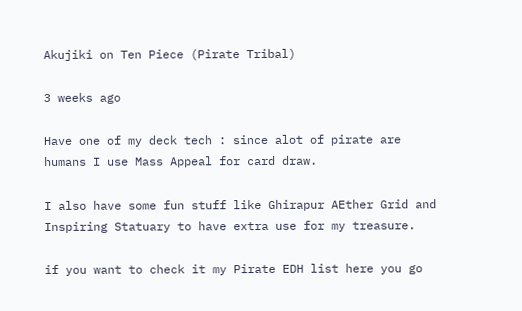Akujiki on Ten Piece (Pirate Tribal)

3 weeks ago

Have one of my deck tech : since alot of pirate are humans I use Mass Appeal for card draw.

I also have some fun stuff like Ghirapur AEther Grid and Inspiring Statuary to have extra use for my treasure.

if you want to check it my Pirate EDH list here you go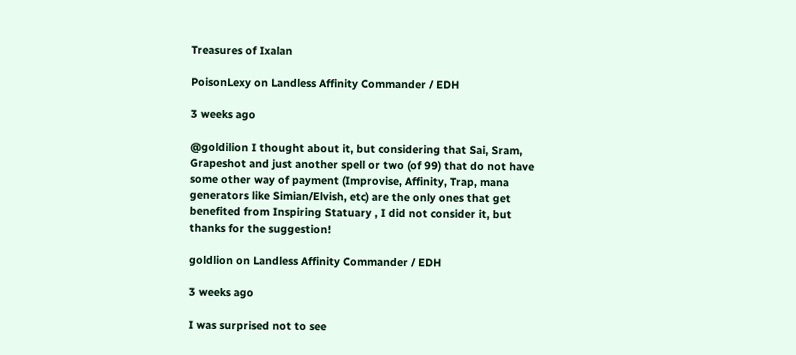Treasures of Ixalan

PoisonLexy on Landless Affinity Commander / EDH

3 weeks ago

@goldilion I thought about it, but considering that Sai, Sram, Grapeshot and just another spell or two (of 99) that do not have some other way of payment (Improvise, Affinity, Trap, mana generators like Simian/Elvish, etc) are the only ones that get benefited from Inspiring Statuary , I did not consider it, but thanks for the suggestion!

goldlion on Landless Affinity Commander / EDH

3 weeks ago

I was surprised not to see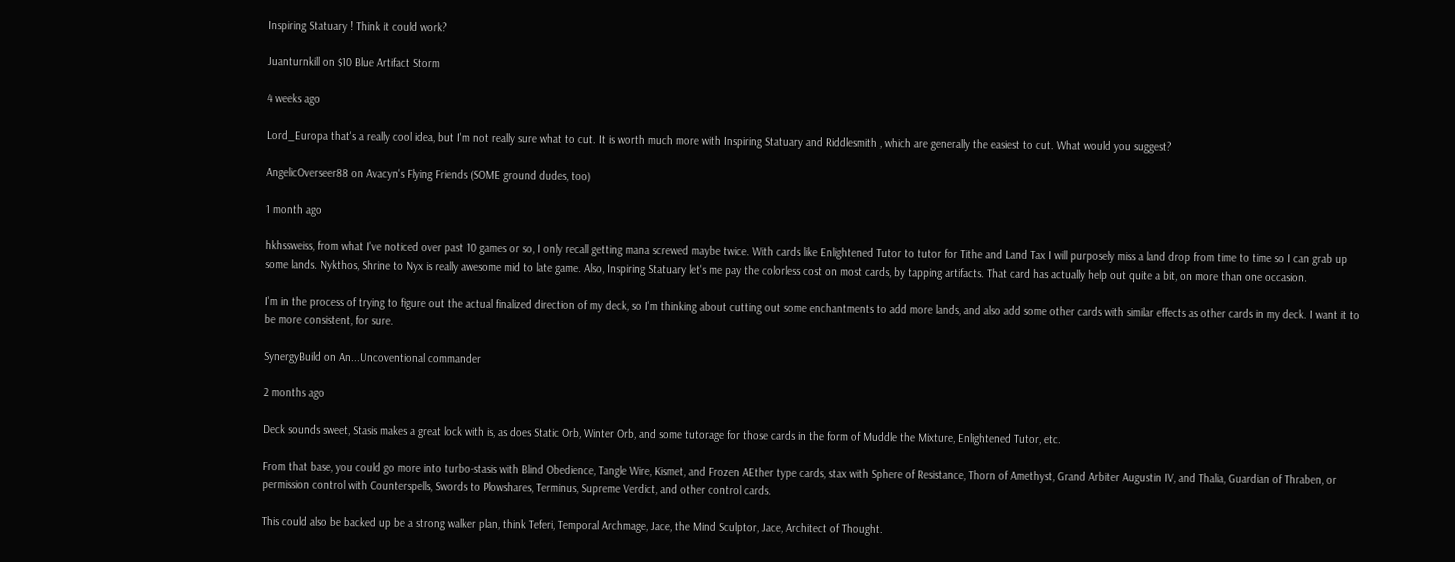Inspiring Statuary ! Think it could work?

Juanturnkill on $10 Blue Artifact Storm

4 weeks ago

Lord_Europa that's a really cool idea, but I'm not really sure what to cut. It is worth much more with Inspiring Statuary and Riddlesmith , which are generally the easiest to cut. What would you suggest?

AngelicOverseer88 on Avacyn's Flying Friends (SOME ground dudes, too)

1 month ago

hkhssweiss, from what I've noticed over past 10 games or so, I only recall getting mana screwed maybe twice. With cards like Enlightened Tutor to tutor for Tithe and Land Tax I will purposely miss a land drop from time to time so I can grab up some lands. Nykthos, Shrine to Nyx is really awesome mid to late game. Also, Inspiring Statuary let's me pay the colorless cost on most cards, by tapping artifacts. That card has actually help out quite a bit, on more than one occasion.

I'm in the process of trying to figure out the actual finalized direction of my deck, so I'm thinking about cutting out some enchantments to add more lands, and also add some other cards with similar effects as other cards in my deck. I want it to be more consistent, for sure.

SynergyBuild on An...Uncoventional commander

2 months ago

Deck sounds sweet, Stasis makes a great lock with is, as does Static Orb, Winter Orb, and some tutorage for those cards in the form of Muddle the Mixture, Enlightened Tutor, etc.

From that base, you could go more into turbo-stasis with Blind Obedience, Tangle Wire, Kismet, and Frozen AEther type cards, stax with Sphere of Resistance, Thorn of Amethyst, Grand Arbiter Augustin IV, and Thalia, Guardian of Thraben, or permission control with Counterspells, Swords to Plowshares, Terminus, Supreme Verdict, and other control cards.

This could also be backed up be a strong walker plan, think Teferi, Temporal Archmage, Jace, the Mind Sculptor, Jace, Architect of Thought.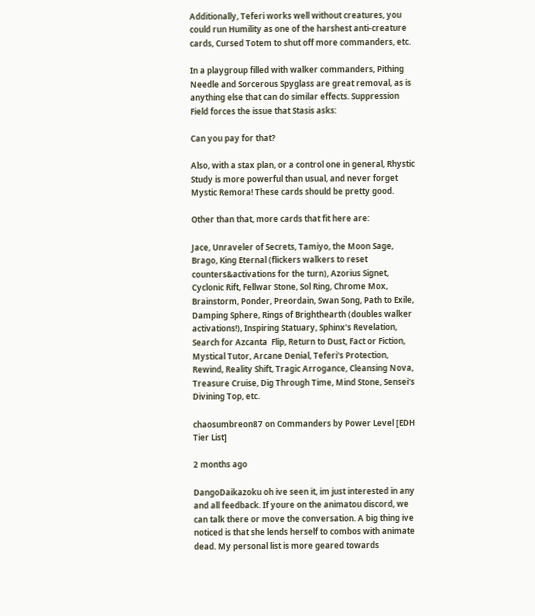Additionally, Teferi works well without creatures, you could run Humility as one of the harshest anti-creature cards, Cursed Totem to shut off more commanders, etc.

In a playgroup filled with walker commanders, Pithing Needle and Sorcerous Spyglass are great removal, as is anything else that can do similar effects. Suppression Field forces the issue that Stasis asks:

Can you pay for that?

Also, with a stax plan, or a control one in general, Rhystic Study is more powerful than usual, and never forget Mystic Remora! These cards should be pretty good.

Other than that, more cards that fit here are:

Jace, Unraveler of Secrets, Tamiyo, the Moon Sage, Brago, King Eternal (flickers walkers to reset counters&activations for the turn), Azorius Signet, Cyclonic Rift, Fellwar Stone, Sol Ring, Chrome Mox, Brainstorm, Ponder, Preordain, Swan Song, Path to Exile, Damping Sphere, Rings of Brighthearth (doubles walker activations!), Inspiring Statuary, Sphinx's Revelation, Search for Azcanta  Flip, Return to Dust, Fact or Fiction, Mystical Tutor, Arcane Denial, Teferi's Protection, Rewind, Reality Shift, Tragic Arrogance, Cleansing Nova, Treasure Cruise, Dig Through Time, Mind Stone, Sensei's Divining Top, etc.

chaosumbreon87 on Commanders by Power Level [EDH Tier List]

2 months ago

DangoDaikazoku oh ive seen it, im just interested in any and all feedback. If youre on the animatou discord, we can talk there or move the conversation. A big thing ive noticed is that she lends herself to combos with animate dead. My personal list is more geared towards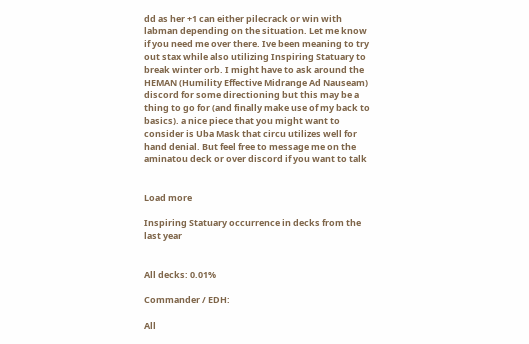dd as her +1 can either pilecrack or win with labman depending on the situation. Let me know if you need me over there. Ive been meaning to try out stax while also utilizing Inspiring Statuary to break winter orb. I might have to ask around the HEMAN (Humility Effective Midrange Ad Nauseam) discord for some directioning but this may be a thing to go for (and finally make use of my back to basics). a nice piece that you might want to consider is Uba Mask that circu utilizes well for hand denial. But feel free to message me on the aminatou deck or over discord if you want to talk


Load more

Inspiring Statuary occurrence in decks from the last year


All decks: 0.01%

Commander / EDH:

All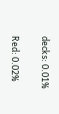decks: 0.01%

Red: 0.02%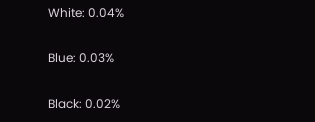White: 0.04%

Blue: 0.03%

Black: 0.02%